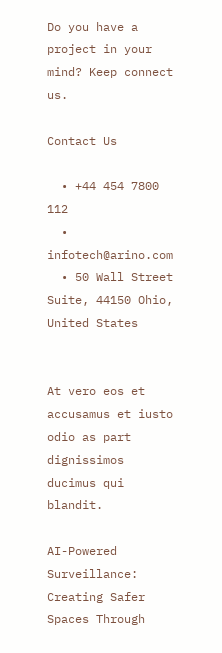Do you have a project in your
mind? Keep connect us.

Contact Us

  • +44 454 7800 112
  • infotech@arino.com
  • 50 Wall Street Suite, 44150 Ohio, United States


At vero eos et accusamus et iusto odio as part dignissimos ducimus qui blandit.

AI-Powered Surveillance: Creating Safer Spaces Through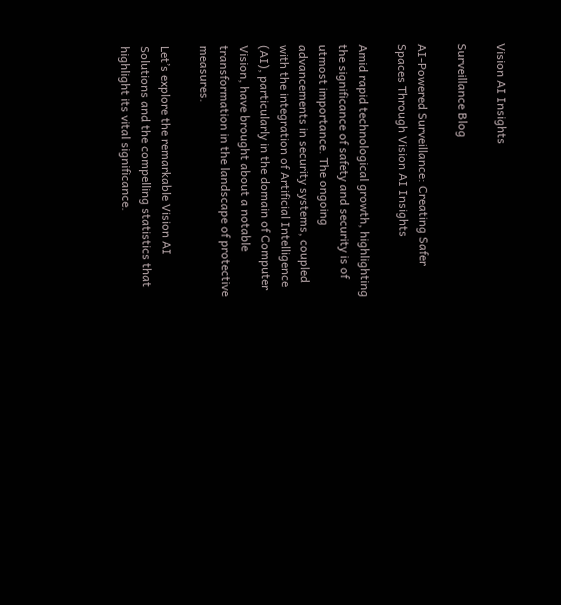Vision AI Insights

Surveillance Blog

AI-Powered Surveillance: Creating Safer Spaces Through Vision AI Insights

Amid rapid technological growth, highlighting the significance of safety and security is of utmost importance. The ongoing advancements in security systems, coupled with the integration of Artificial Intelligence (AI), particularly in the domain of Computer Vision, have brought about a notable transformation in the landscape of protective measures.

Let’s explore the remarkable Vision AI Solutions and the compelling statistics that highlight its vital significance.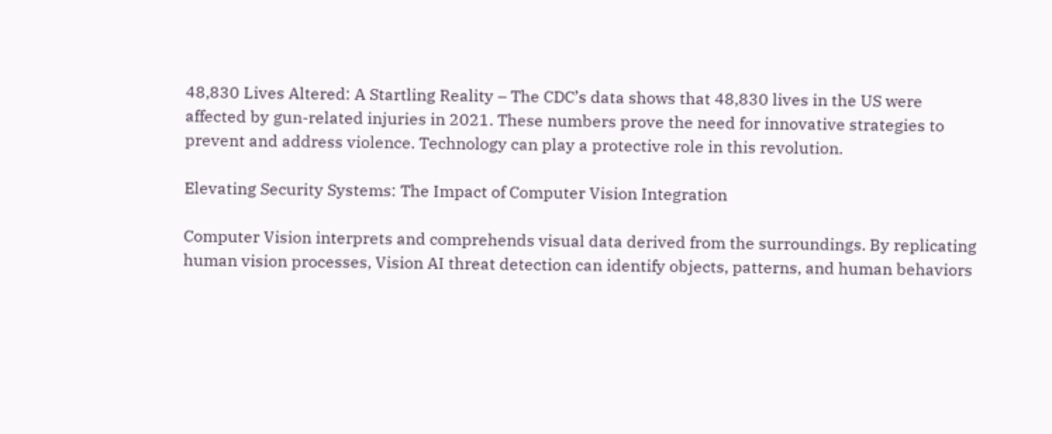48,830 Lives Altered: A Startling Reality – The CDC’s data shows that 48,830 lives in the US were affected by gun-related injuries in 2021. These numbers prove the need for innovative strategies to prevent and address violence. Technology can play a protective role in this revolution.

Elevating Security Systems: The Impact of Computer Vision Integration

Computer Vision interprets and comprehends visual data derived from the surroundings. By replicating human vision processes, Vision AI threat detection can identify objects, patterns, and human behaviors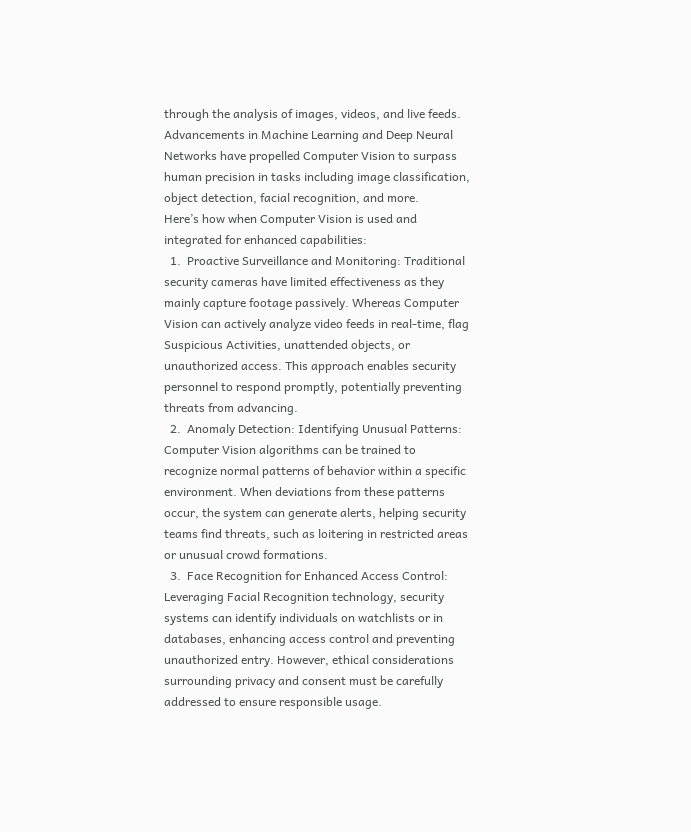through the analysis of images, videos, and live feeds. Advancements in Machine Learning and Deep Neural Networks have propelled Computer Vision to surpass human precision in tasks including image classification, object detection, facial recognition, and more.
Here’s how when Computer Vision is used and integrated for enhanced capabilities:
  1.  Proactive Surveillance and Monitoring: Traditional security cameras have limited effectiveness as they mainly capture footage passively. Whereas Computer Vision can actively analyze video feeds in real-time, flag Suspicious Activities, unattended objects, or unauthorized access. This approach enables security personnel to respond promptly, potentially preventing threats from advancing.
  2.  Anomaly Detection: Identifying Unusual Patterns: Computer Vision algorithms can be trained to recognize normal patterns of behavior within a specific environment. When deviations from these patterns occur, the system can generate alerts, helping security teams find threats, such as loitering in restricted areas or unusual crowd formations.
  3.  Face Recognition for Enhanced Access Control: Leveraging Facial Recognition technology, security systems can identify individuals on watchlists or in databases, enhancing access control and preventing unauthorized entry. However, ethical considerations surrounding privacy and consent must be carefully addressed to ensure responsible usage.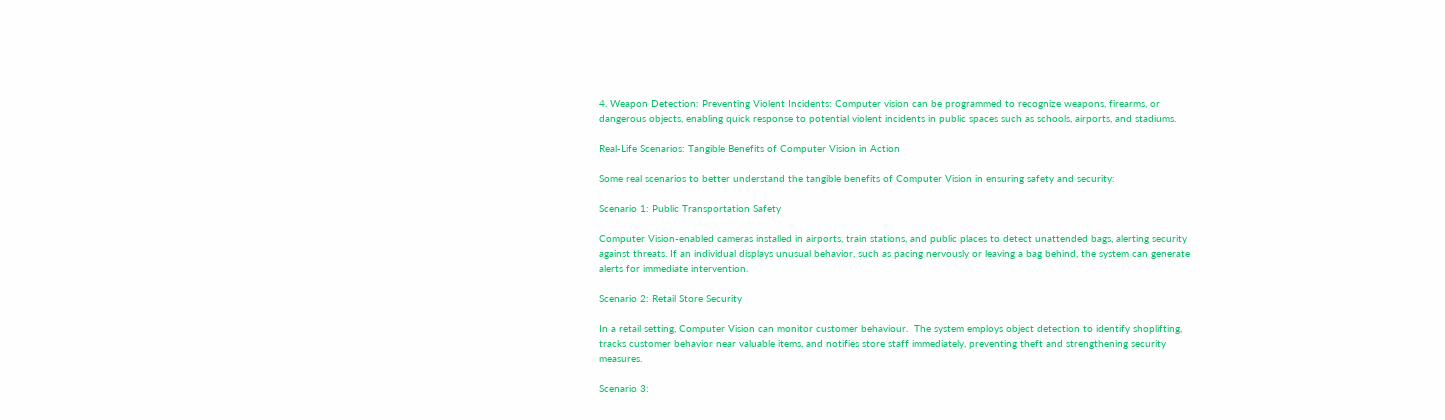4. Weapon Detection: Preventing Violent Incidents: Computer vision can be programmed to recognize weapons, firearms, or dangerous objects, enabling quick response to potential violent incidents in public spaces such as schools, airports, and stadiums.

Real-Life Scenarios: Tangible Benefits of Computer Vision in Action

Some real scenarios to better understand the tangible benefits of Computer Vision in ensuring safety and security:

Scenario 1: Public Transportation Safety

Computer Vision-enabled cameras installed in airports, train stations, and public places to detect unattended bags, alerting security against threats. If an individual displays unusual behavior, such as pacing nervously or leaving a bag behind, the system can generate alerts for immediate intervention.

Scenario 2: Retail Store Security

In a retail setting, Computer Vision can monitor customer behaviour.  The system employs object detection to identify shoplifting, tracks customer behavior near valuable items, and notifies store staff immediately, preventing theft and strengthening security measures.

Scenario 3: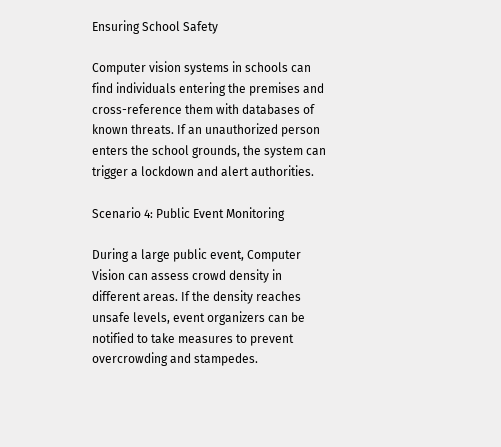Ensuring School Safety

Computer vision systems in schools can find individuals entering the premises and cross-reference them with databases of known threats. If an unauthorized person enters the school grounds, the system can trigger a lockdown and alert authorities.

Scenario 4: Public Event Monitoring

During a large public event, Computer Vision can assess crowd density in different areas. If the density reaches unsafe levels, event organizers can be notified to take measures to prevent overcrowding and stampedes.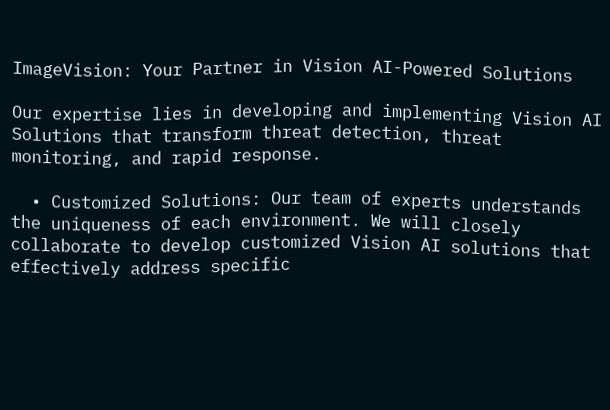ImageVision: Your Partner in Vision AI-Powered Solutions

Our expertise lies in developing and implementing Vision AI Solutions that transform threat detection, threat monitoring, and rapid response.

  • Customized Solutions: Our team of experts understands the uniqueness of each environment. We will closely collaborate to develop customized Vision AI solutions that effectively address specific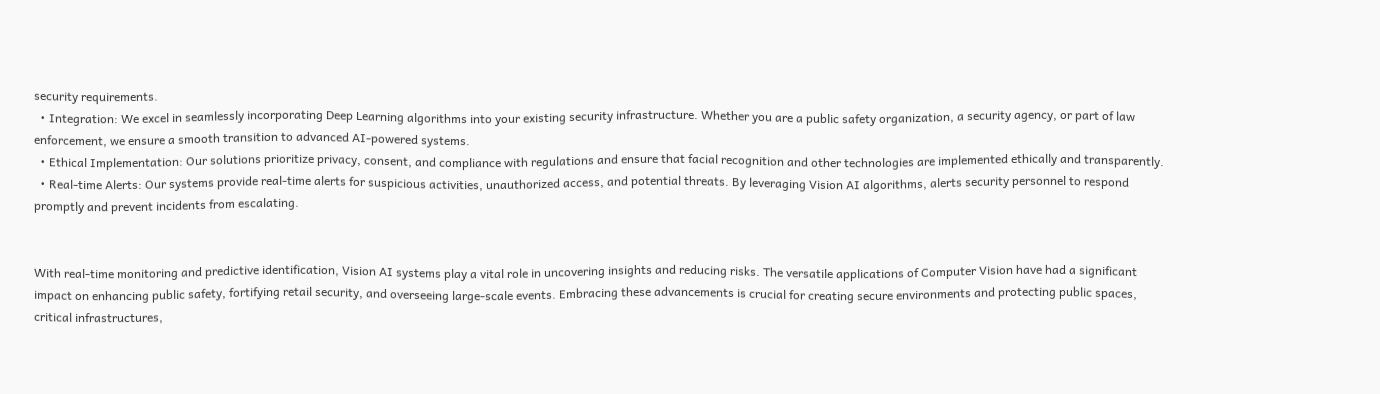security requirements.
  • Integration: We excel in seamlessly incorporating Deep Learning algorithms into your existing security infrastructure. Whether you are a public safety organization, a security agency, or part of law enforcement, we ensure a smooth transition to advanced AI-powered systems.
  • Ethical Implementation: Our solutions prioritize privacy, consent, and compliance with regulations and ensure that facial recognition and other technologies are implemented ethically and transparently.
  • Real-time Alerts: Our systems provide real-time alerts for suspicious activities, unauthorized access, and potential threats. By leveraging Vision AI algorithms, alerts security personnel to respond promptly and prevent incidents from escalating.


With real-time monitoring and predictive identification, Vision AI systems play a vital role in uncovering insights and reducing risks. The versatile applications of Computer Vision have had a significant impact on enhancing public safety, fortifying retail security, and overseeing large-scale events. Embracing these advancements is crucial for creating secure environments and protecting public spaces, critical infrastructures,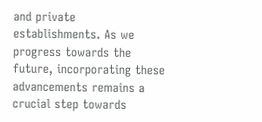and private establishments. As we progress towards the future, incorporating these advancements remains a crucial step towards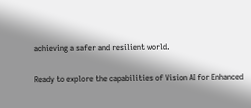achieving a safer and resilient world.

Ready to explore the capabilities of Vision AI for Enhanced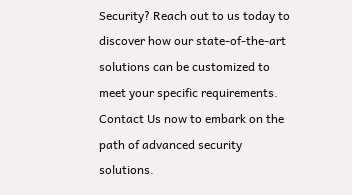Security? Reach out to us today to discover how our state-of-the-art solutions can be customized to meet your specific requirements. Contact Us now to embark on the path of advanced security solutions.